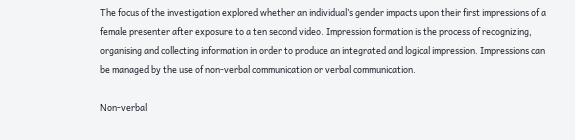The focus of the investigation explored whether an individual’s gender impacts upon their first impressions of a female presenter after exposure to a ten second video. Impression formation is the process of recognizing, organising and collecting information in order to produce an integrated and logical impression. Impressions can be managed by the use of non-verbal communication or verbal communication.

Non-verbal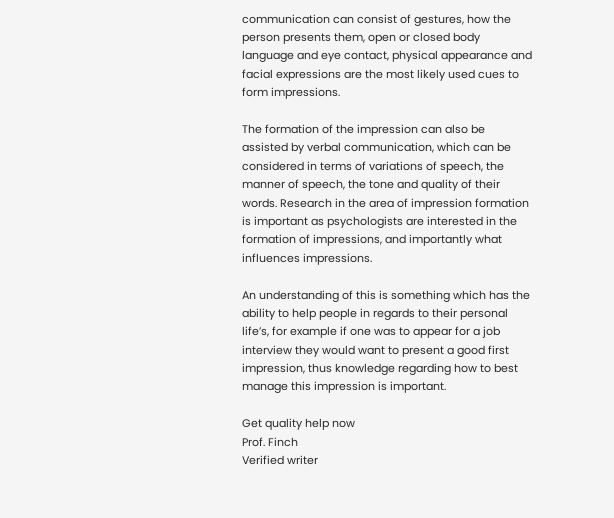communication can consist of gestures, how the person presents them, open or closed body language and eye contact, physical appearance and facial expressions are the most likely used cues to form impressions.

The formation of the impression can also be assisted by verbal communication, which can be considered in terms of variations of speech, the manner of speech, the tone and quality of their words. Research in the area of impression formation is important as psychologists are interested in the formation of impressions, and importantly what influences impressions.

An understanding of this is something which has the ability to help people in regards to their personal life’s, for example if one was to appear for a job interview they would want to present a good first impression, thus knowledge regarding how to best manage this impression is important.

Get quality help now
Prof. Finch
Verified writer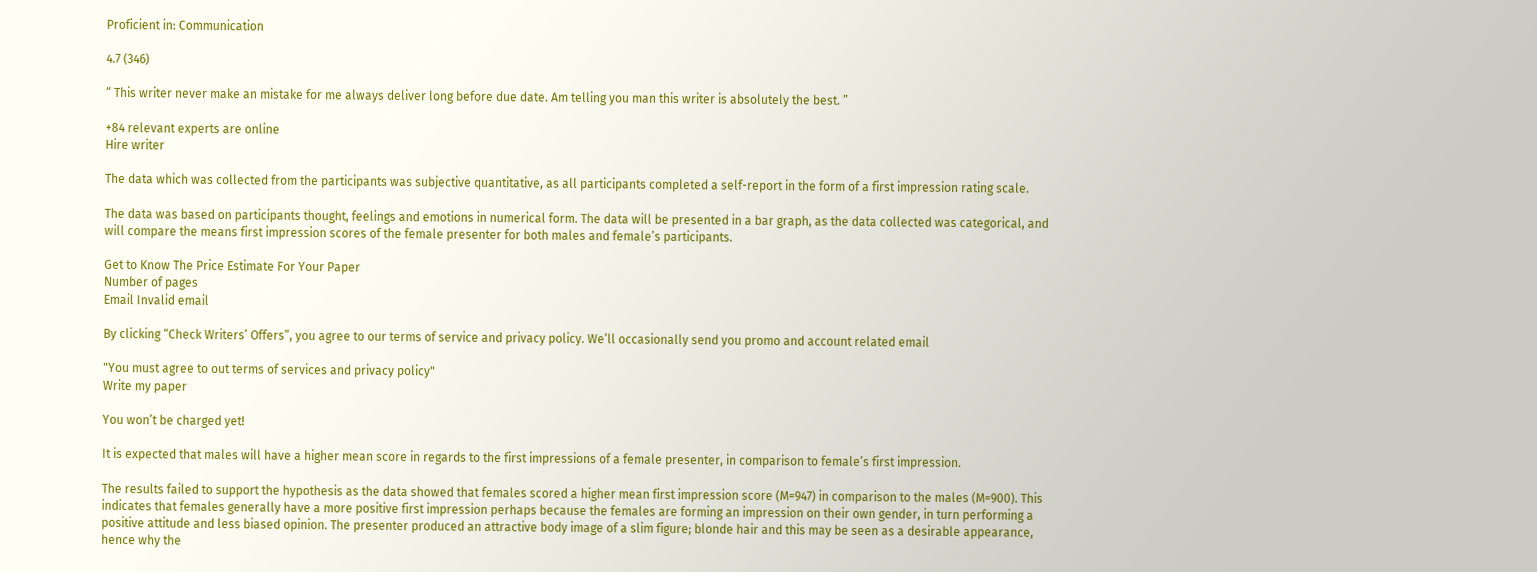Proficient in: Communication

4.7 (346)

“ This writer never make an mistake for me always deliver long before due date. Am telling you man this writer is absolutely the best. ”

+84 relevant experts are online
Hire writer

The data which was collected from the participants was subjective quantitative, as all participants completed a self-report in the form of a first impression rating scale.

The data was based on participants thought, feelings and emotions in numerical form. The data will be presented in a bar graph, as the data collected was categorical, and will compare the means first impression scores of the female presenter for both males and female’s participants.

Get to Know The Price Estimate For Your Paper
Number of pages
Email Invalid email

By clicking “Check Writers’ Offers”, you agree to our terms of service and privacy policy. We’ll occasionally send you promo and account related email

"You must agree to out terms of services and privacy policy"
Write my paper

You won’t be charged yet!

It is expected that males will have a higher mean score in regards to the first impressions of a female presenter, in comparison to female’s first impression.

The results failed to support the hypothesis as the data showed that females scored a higher mean first impression score (M=947) in comparison to the males (M=900). This indicates that females generally have a more positive first impression perhaps because the females are forming an impression on their own gender, in turn performing a positive attitude and less biased opinion. The presenter produced an attractive body image of a slim figure; blonde hair and this may be seen as a desirable appearance, hence why the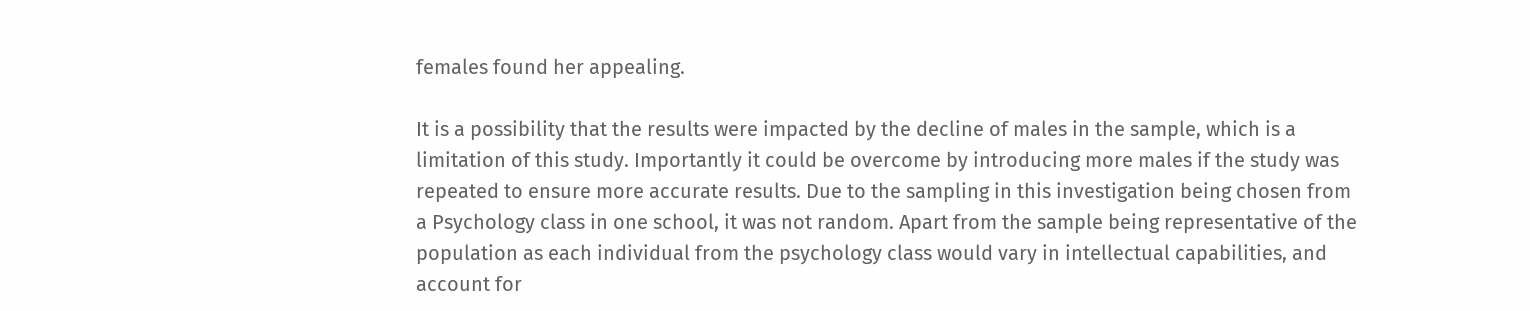females found her appealing.

It is a possibility that the results were impacted by the decline of males in the sample, which is a limitation of this study. Importantly it could be overcome by introducing more males if the study was repeated to ensure more accurate results. Due to the sampling in this investigation being chosen from a Psychology class in one school, it was not random. Apart from the sample being representative of the population as each individual from the psychology class would vary in intellectual capabilities, and account for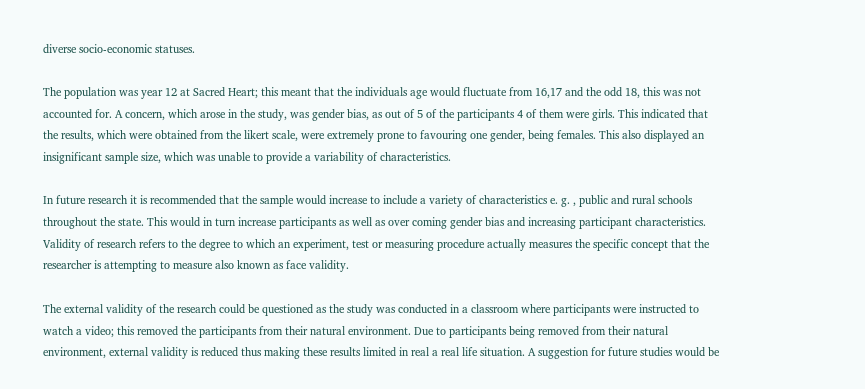diverse socio-economic statuses.

The population was year 12 at Sacred Heart; this meant that the individuals age would fluctuate from 16,17 and the odd 18, this was not accounted for. A concern, which arose in the study, was gender bias, as out of 5 of the participants 4 of them were girls. This indicated that the results, which were obtained from the likert scale, were extremely prone to favouring one gender, being females. This also displayed an insignificant sample size, which was unable to provide a variability of characteristics.

In future research it is recommended that the sample would increase to include a variety of characteristics e. g. , public and rural schools throughout the state. This would in turn increase participants as well as over coming gender bias and increasing participant characteristics. Validity of research refers to the degree to which an experiment, test or measuring procedure actually measures the specific concept that the researcher is attempting to measure also known as face validity.

The external validity of the research could be questioned as the study was conducted in a classroom where participants were instructed to watch a video; this removed the participants from their natural environment. Due to participants being removed from their natural environment, external validity is reduced thus making these results limited in real a real life situation. A suggestion for future studies would be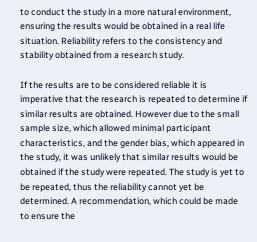to conduct the study in a more natural environment, ensuring the results would be obtained in a real life situation. Reliability refers to the consistency and stability obtained from a research study.

If the results are to be considered reliable it is imperative that the research is repeated to determine if similar results are obtained. However due to the small sample size, which allowed minimal participant characteristics, and the gender bias, which appeared in the study, it was unlikely that similar results would be obtained if the study were repeated. The study is yet to be repeated, thus the reliability cannot yet be determined. A recommendation, which could be made to ensure the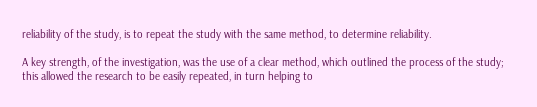reliability of the study, is to repeat the study with the same method, to determine reliability.

A key strength, of the investigation, was the use of a clear method, which outlined the process of the study; this allowed the research to be easily repeated, in turn helping to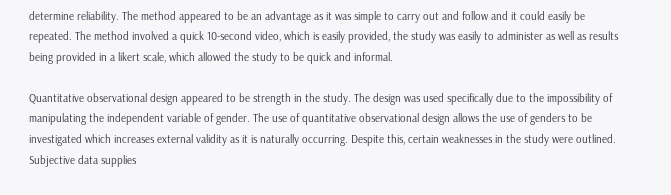determine reliability. The method appeared to be an advantage as it was simple to carry out and follow and it could easily be repeated. The method involved a quick 10-second video, which is easily provided, the study was easily to administer as well as results being provided in a likert scale, which allowed the study to be quick and informal.

Quantitative observational design appeared to be strength in the study. The design was used specifically due to the impossibility of manipulating the independent variable of gender. The use of quantitative observational design allows the use of genders to be investigated which increases external validity as it is naturally occurring. Despite this, certain weaknesses in the study were outlined. Subjective data supplies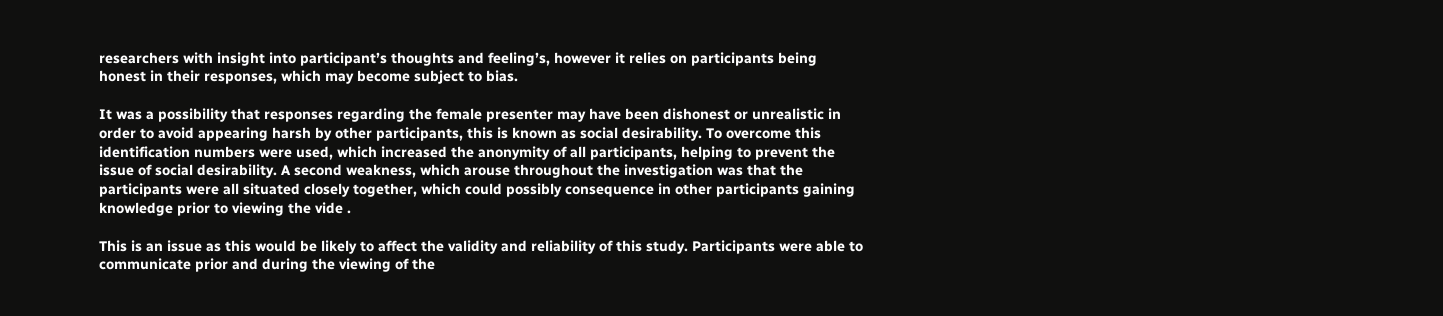researchers with insight into participant’s thoughts and feeling’s, however it relies on participants being honest in their responses, which may become subject to bias.

It was a possibility that responses regarding the female presenter may have been dishonest or unrealistic in order to avoid appearing harsh by other participants, this is known as social desirability. To overcome this identification numbers were used, which increased the anonymity of all participants, helping to prevent the issue of social desirability. A second weakness, which arouse throughout the investigation was that the participants were all situated closely together, which could possibly consequence in other participants gaining knowledge prior to viewing the vide .

This is an issue as this would be likely to affect the validity and reliability of this study. Participants were able to communicate prior and during the viewing of the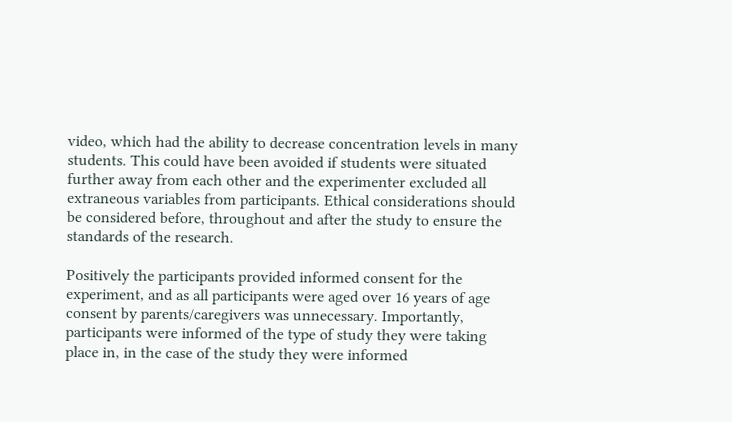video, which had the ability to decrease concentration levels in many students. This could have been avoided if students were situated further away from each other and the experimenter excluded all extraneous variables from participants. Ethical considerations should be considered before, throughout and after the study to ensure the standards of the research.

Positively the participants provided informed consent for the experiment, and as all participants were aged over 16 years of age consent by parents/caregivers was unnecessary. Importantly, participants were informed of the type of study they were taking place in, in the case of the study they were informed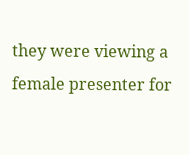they were viewing a female presenter for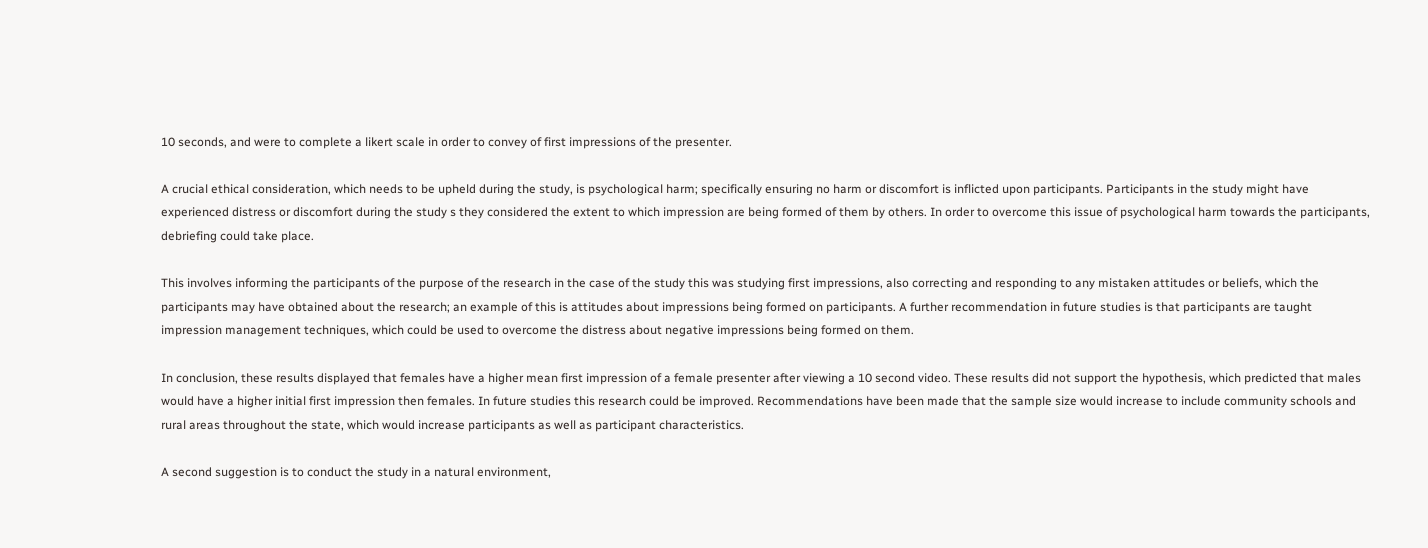10 seconds, and were to complete a likert scale in order to convey of first impressions of the presenter.

A crucial ethical consideration, which needs to be upheld during the study, is psychological harm; specifically ensuring no harm or discomfort is inflicted upon participants. Participants in the study might have experienced distress or discomfort during the study s they considered the extent to which impression are being formed of them by others. In order to overcome this issue of psychological harm towards the participants, debriefing could take place.

This involves informing the participants of the purpose of the research in the case of the study this was studying first impressions, also correcting and responding to any mistaken attitudes or beliefs, which the participants may have obtained about the research; an example of this is attitudes about impressions being formed on participants. A further recommendation in future studies is that participants are taught impression management techniques, which could be used to overcome the distress about negative impressions being formed on them.

In conclusion, these results displayed that females have a higher mean first impression of a female presenter after viewing a 10 second video. These results did not support the hypothesis, which predicted that males would have a higher initial first impression then females. In future studies this research could be improved. Recommendations have been made that the sample size would increase to include community schools and rural areas throughout the state, which would increase participants as well as participant characteristics.

A second suggestion is to conduct the study in a natural environment,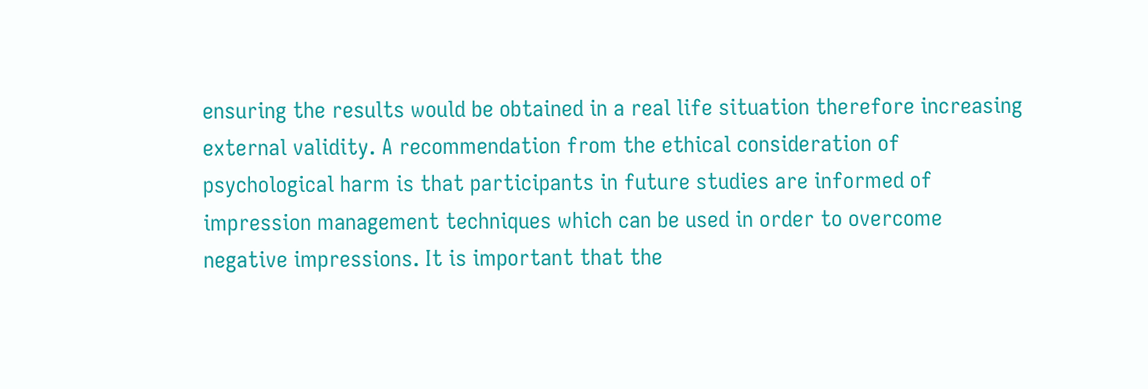ensuring the results would be obtained in a real life situation therefore increasing external validity. A recommendation from the ethical consideration of psychological harm is that participants in future studies are informed of impression management techniques which can be used in order to overcome negative impressions. It is important that the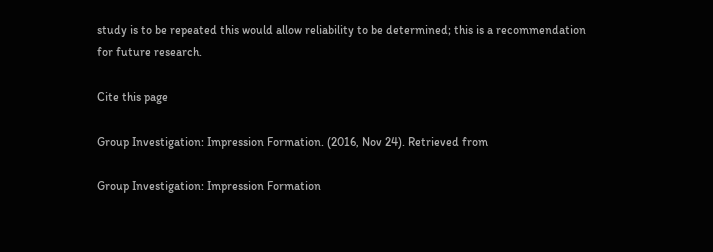study is to be repeated this would allow reliability to be determined; this is a recommendation for future research.

Cite this page

Group Investigation: Impression Formation. (2016, Nov 24). Retrieved from

Group Investigation: Impression Formation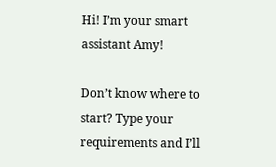Hi! I’m your smart assistant Amy!

Don’t know where to start? Type your requirements and I’ll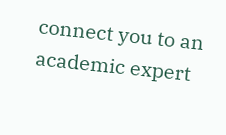connect you to an academic expert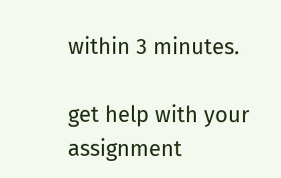within 3 minutes.

get help with your assignment